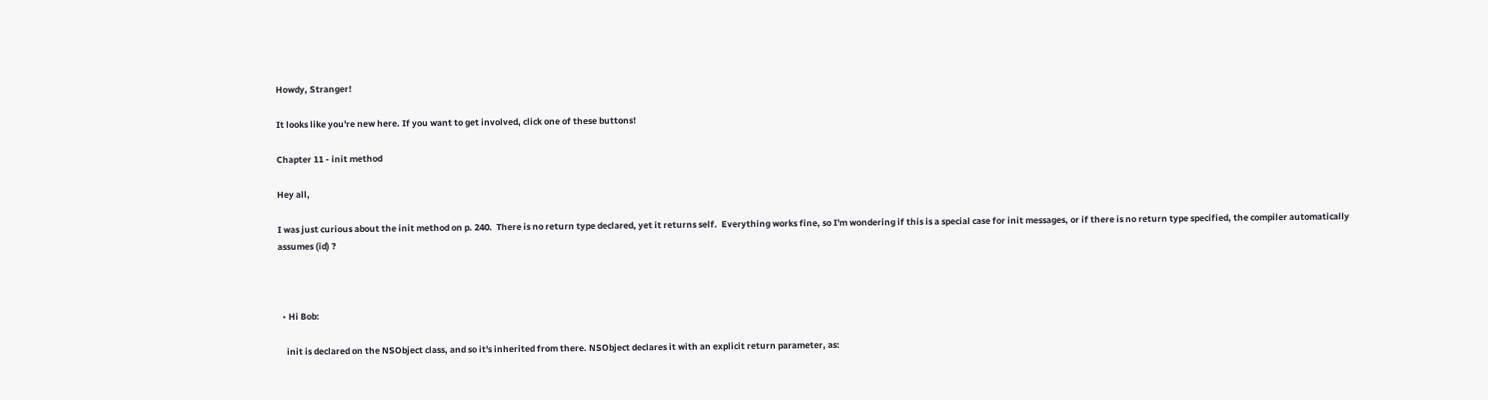Howdy, Stranger!

It looks like you're new here. If you want to get involved, click one of these buttons!

Chapter 11 - init method

Hey all,

I was just curious about the init method on p. 240.  There is no return type declared, yet it returns self.  Everything works fine, so I'm wondering if this is a special case for init messages, or if there is no return type specified, the compiler automatically assumes (id) ?



  • Hi Bob:

    init is declared on the NSObject class, and so it's inherited from there. NSObject declares it with an explicit return parameter, as: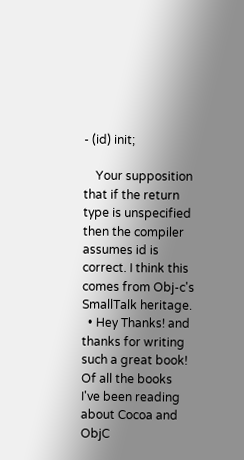- (id) init;

    Your supposition that if the return type is unspecified then the compiler assumes id is correct. I think this comes from Obj-c's SmallTalk heritage.
  • Hey Thanks! and thanks for writing such a great book!  Of all the books I've been reading about Cocoa and ObjC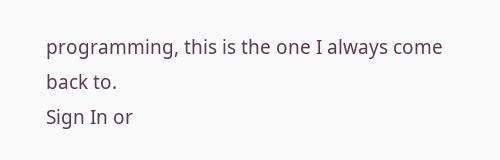programming, this is the one I always come back to.
Sign In or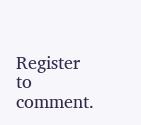Register to comment.